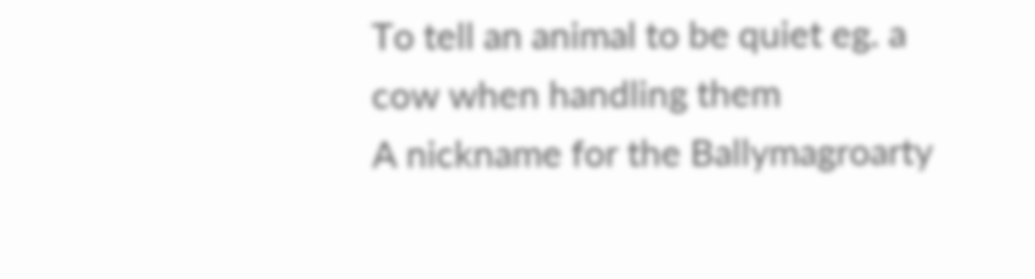To tell an animal to be quiet eg. a cow when handling them
A nickname for the Ballymagroarty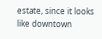estate, since it looks like downtown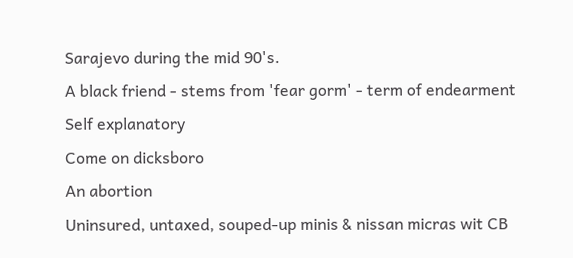Sarajevo during the mid 90's.
A black friend - stems from 'fear gorm' - term of endearment
Self explanatory
Come on dicksboro
An abortion
Uninsured, untaxed, souped-up minis & nissan micras wit CB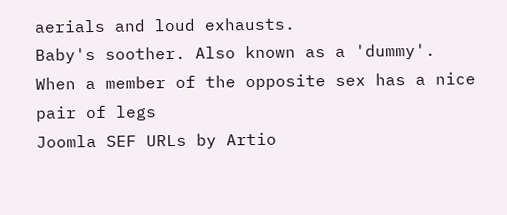aerials and loud exhausts.
Baby's soother. Also known as a 'dummy'.
When a member of the opposite sex has a nice pair of legs
Joomla SEF URLs by Artio